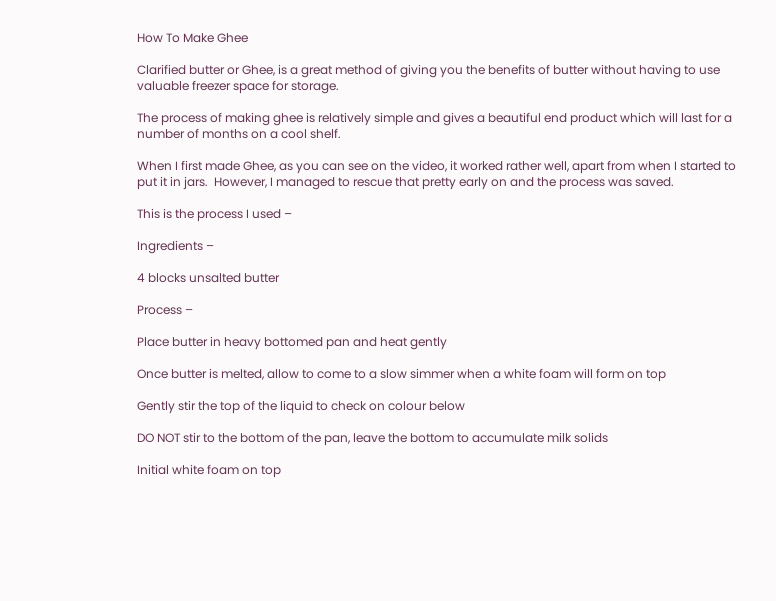How To Make Ghee

Clarified butter or Ghee, is a great method of giving you the benefits of butter without having to use valuable freezer space for storage.

The process of making ghee is relatively simple and gives a beautiful end product which will last for a number of months on a cool shelf.

When I first made Ghee, as you can see on the video, it worked rather well, apart from when I started to put it in jars.  However, I managed to rescue that pretty early on and the process was saved.

This is the process I used –

Ingredients –

4 blocks unsalted butter

Process –

Place butter in heavy bottomed pan and heat gently

Once butter is melted, allow to come to a slow simmer when a white foam will form on top

Gently stir the top of the liquid to check on colour below

DO NOT stir to the bottom of the pan, leave the bottom to accumulate milk solids

Initial white foam on top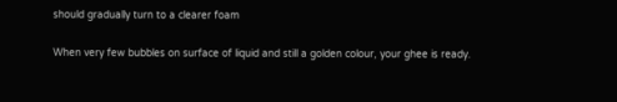should gradually turn to a clearer foam

When very few bubbles on surface of liquid and still a golden colour, your ghee is ready.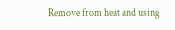Remove from heat and using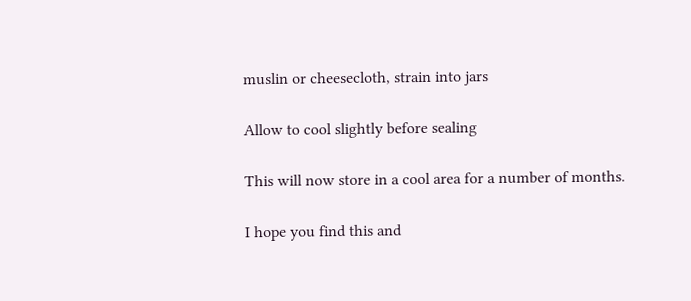muslin or cheesecloth, strain into jars

Allow to cool slightly before sealing

This will now store in a cool area for a number of months.

I hope you find this and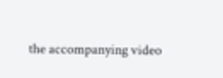the accompanying video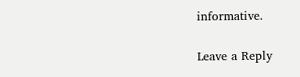informative.

Leave a Reply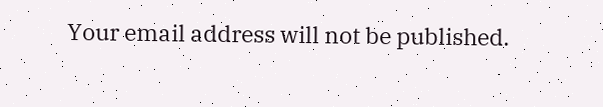Your email address will not be published.